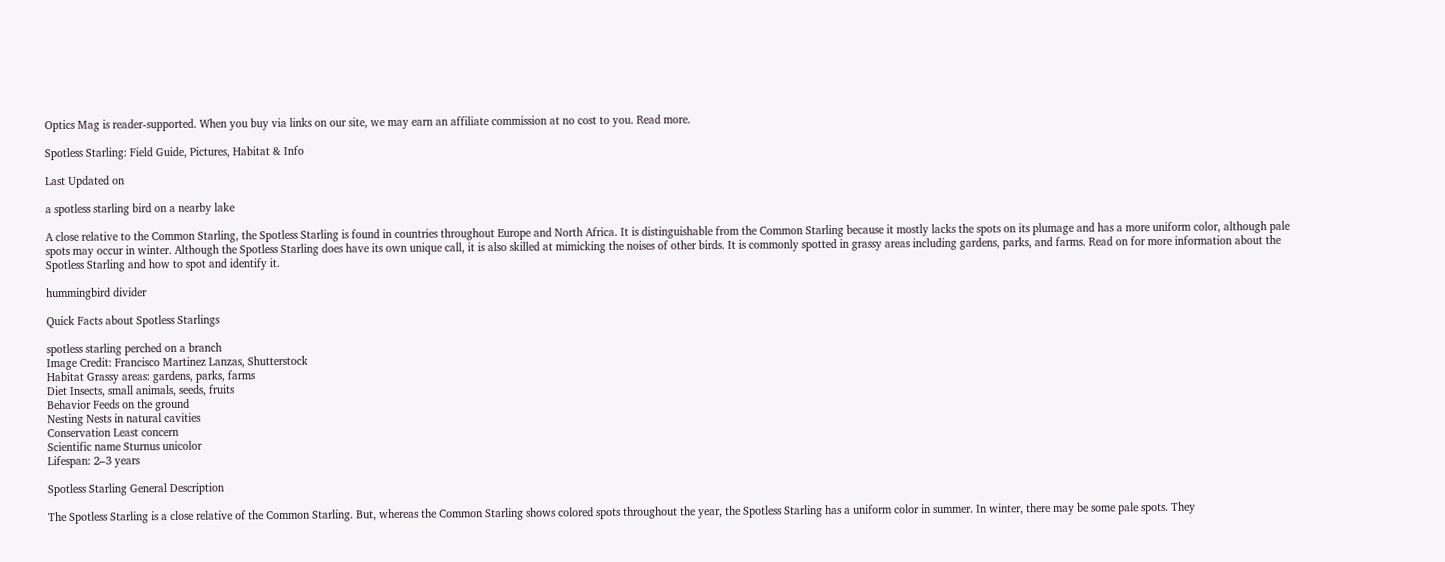Optics Mag is reader-supported. When you buy via links on our site, we may earn an affiliate commission at no cost to you. Read more.

Spotless Starling: Field Guide, Pictures, Habitat & Info

Last Updated on

a spotless starling bird on a nearby lake

A close relative to the Common Starling, the Spotless Starling is found in countries throughout Europe and North Africa. It is distinguishable from the Common Starling because it mostly lacks the spots on its plumage and has a more uniform color, although pale spots may occur in winter. Although the Spotless Starling does have its own unique call, it is also skilled at mimicking the noises of other birds. It is commonly spotted in grassy areas including gardens, parks, and farms. Read on for more information about the Spotless Starling and how to spot and identify it.

hummingbird divider

Quick Facts about Spotless Starlings

spotless starling perched on a branch
Image Credit: Francisco Martinez Lanzas, Shutterstock
Habitat Grassy areas: gardens, parks, farms
Diet Insects, small animals, seeds, fruits
Behavior Feeds on the ground
Nesting Nests in natural cavities
Conservation Least concern
Scientific name Sturnus unicolor
Lifespan: 2–3 years

Spotless Starling General Description

The Spotless Starling is a close relative of the Common Starling. But, whereas the Common Starling shows colored spots throughout the year, the Spotless Starling has a uniform color in summer. In winter, there may be some pale spots. They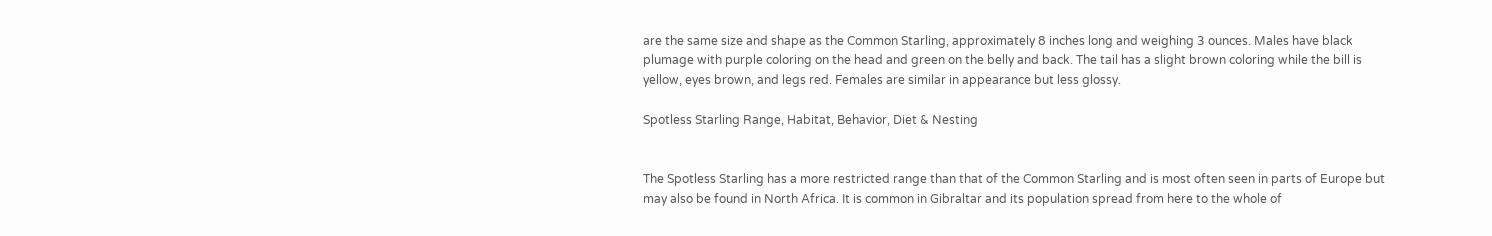are the same size and shape as the Common Starling, approximately 8 inches long and weighing 3 ounces. Males have black plumage with purple coloring on the head and green on the belly and back. The tail has a slight brown coloring while the bill is yellow, eyes brown, and legs red. Females are similar in appearance but less glossy.

Spotless Starling Range, Habitat, Behavior, Diet & Nesting


The Spotless Starling has a more restricted range than that of the Common Starling and is most often seen in parts of Europe but may also be found in North Africa. It is common in Gibraltar and its population spread from here to the whole of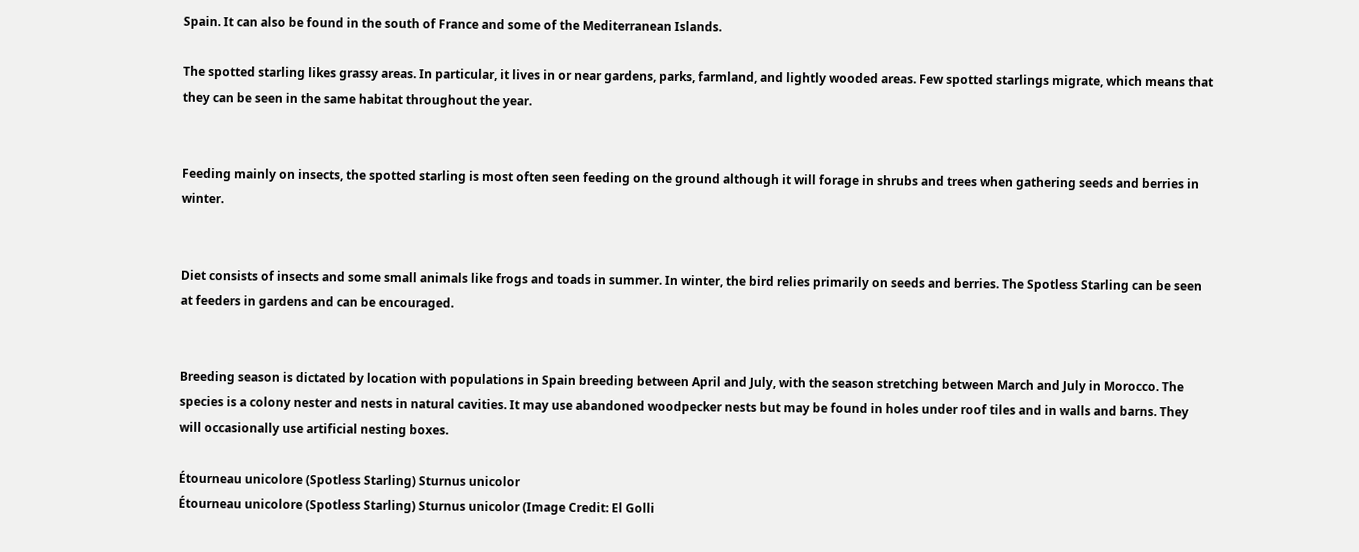Spain. It can also be found in the south of France and some of the Mediterranean Islands.

The spotted starling likes grassy areas. In particular, it lives in or near gardens, parks, farmland, and lightly wooded areas. Few spotted starlings migrate, which means that they can be seen in the same habitat throughout the year.


Feeding mainly on insects, the spotted starling is most often seen feeding on the ground although it will forage in shrubs and trees when gathering seeds and berries in winter.


Diet consists of insects and some small animals like frogs and toads in summer. In winter, the bird relies primarily on seeds and berries. The Spotless Starling can be seen at feeders in gardens and can be encouraged.


Breeding season is dictated by location with populations in Spain breeding between April and July, with the season stretching between March and July in Morocco. The species is a colony nester and nests in natural cavities. It may use abandoned woodpecker nests but may be found in holes under roof tiles and in walls and barns. They will occasionally use artificial nesting boxes.

Étourneau unicolore (Spotless Starling) Sturnus unicolor
Étourneau unicolore (Spotless Starling) Sturnus unicolor (Image Credit: El Golli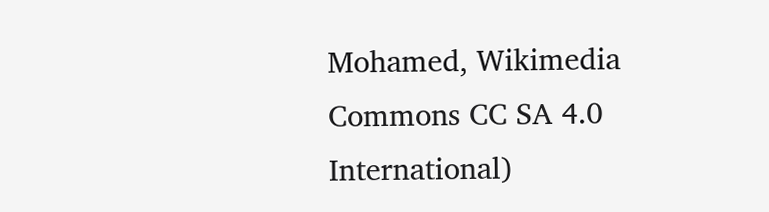Mohamed, Wikimedia Commons CC SA 4.0 International)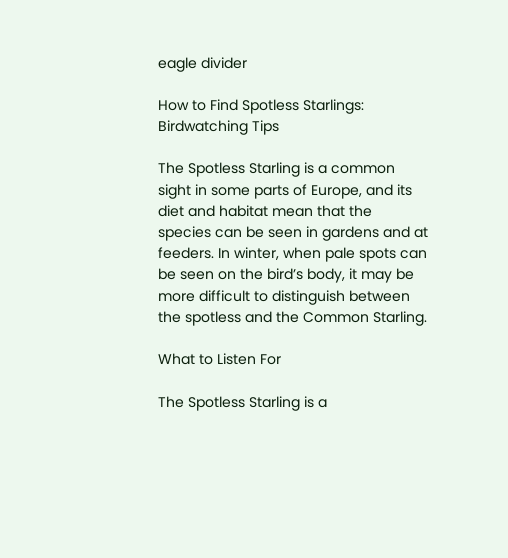eagle divider

How to Find Spotless Starlings: Birdwatching Tips

The Spotless Starling is a common sight in some parts of Europe, and its diet and habitat mean that the species can be seen in gardens and at feeders. In winter, when pale spots can be seen on the bird’s body, it may be more difficult to distinguish between the spotless and the Common Starling.

What to Listen For

The Spotless Starling is a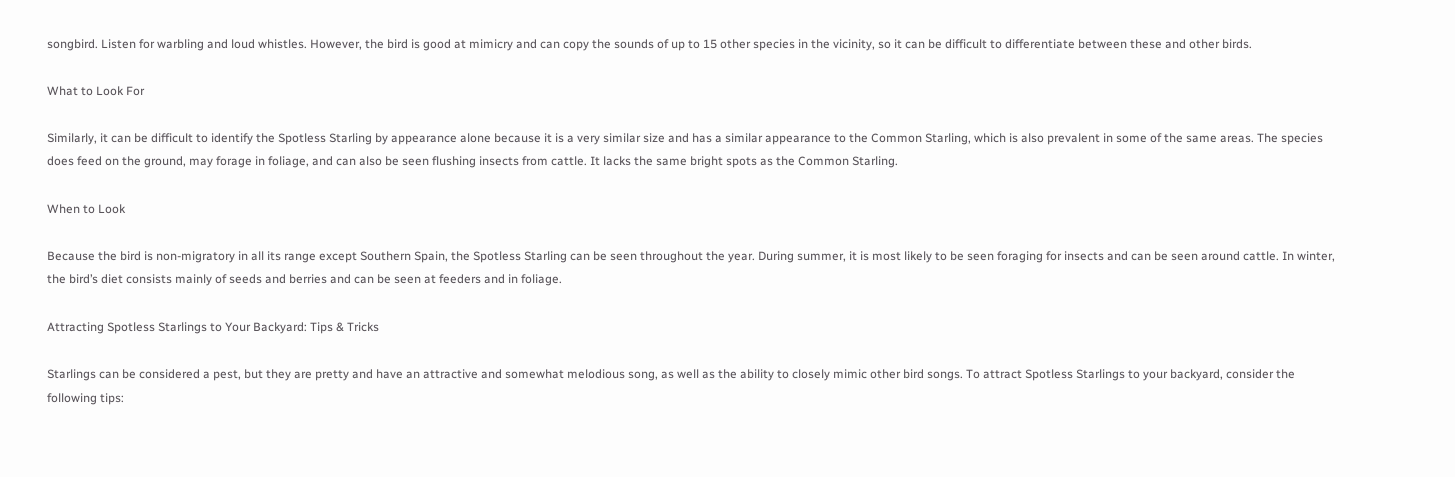songbird. Listen for warbling and loud whistles. However, the bird is good at mimicry and can copy the sounds of up to 15 other species in the vicinity, so it can be difficult to differentiate between these and other birds.

What to Look For

Similarly, it can be difficult to identify the Spotless Starling by appearance alone because it is a very similar size and has a similar appearance to the Common Starling, which is also prevalent in some of the same areas. The species does feed on the ground, may forage in foliage, and can also be seen flushing insects from cattle. It lacks the same bright spots as the Common Starling.

When to Look

Because the bird is non-migratory in all its range except Southern Spain, the Spotless Starling can be seen throughout the year. During summer, it is most likely to be seen foraging for insects and can be seen around cattle. In winter, the bird’s diet consists mainly of seeds and berries and can be seen at feeders and in foliage.

Attracting Spotless Starlings to Your Backyard: Tips & Tricks

Starlings can be considered a pest, but they are pretty and have an attractive and somewhat melodious song, as well as the ability to closely mimic other bird songs. To attract Spotless Starlings to your backyard, consider the following tips: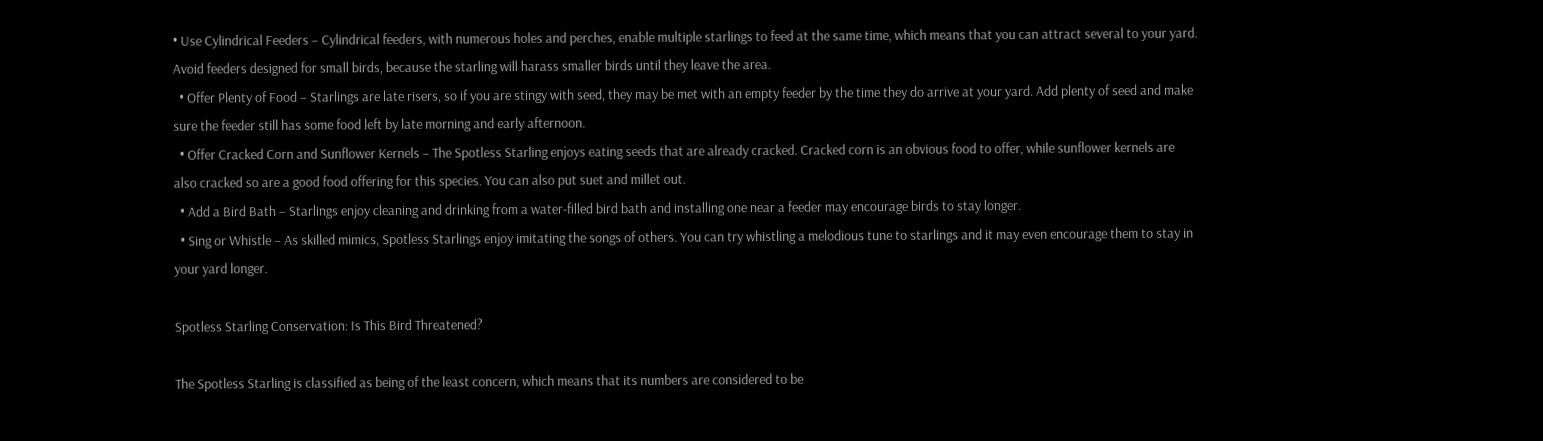• Use Cylindrical Feeders – Cylindrical feeders, with numerous holes and perches, enable multiple starlings to feed at the same time, which means that you can attract several to your yard. Avoid feeders designed for small birds, because the starling will harass smaller birds until they leave the area.
  • Offer Plenty of Food – Starlings are late risers, so if you are stingy with seed, they may be met with an empty feeder by the time they do arrive at your yard. Add plenty of seed and make sure the feeder still has some food left by late morning and early afternoon.
  • Offer Cracked Corn and Sunflower Kernels – The Spotless Starling enjoys eating seeds that are already cracked. Cracked corn is an obvious food to offer, while sunflower kernels are also cracked so are a good food offering for this species. You can also put suet and millet out.
  • Add a Bird Bath – Starlings enjoy cleaning and drinking from a water-filled bird bath and installing one near a feeder may encourage birds to stay longer.
  • Sing or Whistle – As skilled mimics, Spotless Starlings enjoy imitating the songs of others. You can try whistling a melodious tune to starlings and it may even encourage them to stay in your yard longer.

Spotless Starling Conservation: Is This Bird Threatened?

The Spotless Starling is classified as being of the least concern, which means that its numbers are considered to be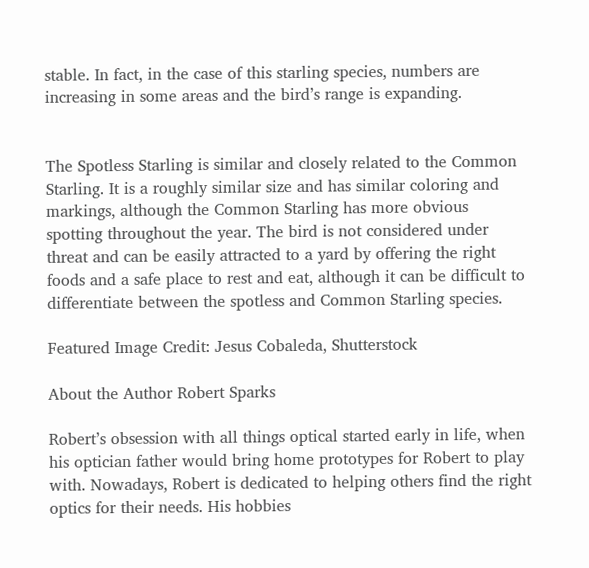stable. In fact, in the case of this starling species, numbers are increasing in some areas and the bird’s range is expanding.


The Spotless Starling is similar and closely related to the Common Starling. It is a roughly similar size and has similar coloring and markings, although the Common Starling has more obvious spotting throughout the year. The bird is not considered under threat and can be easily attracted to a yard by offering the right foods and a safe place to rest and eat, although it can be difficult to differentiate between the spotless and Common Starling species.

Featured Image Credit: Jesus Cobaleda, Shutterstock

About the Author Robert Sparks

Robert’s obsession with all things optical started early in life, when his optician father would bring home prototypes for Robert to play with. Nowadays, Robert is dedicated to helping others find the right optics for their needs. His hobbies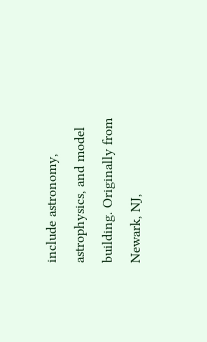include astronomy, astrophysics, and model building. Originally from Newark, NJ,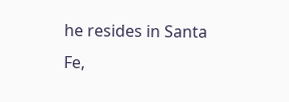he resides in Santa Fe,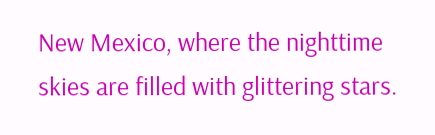New Mexico, where the nighttime skies are filled with glittering stars.